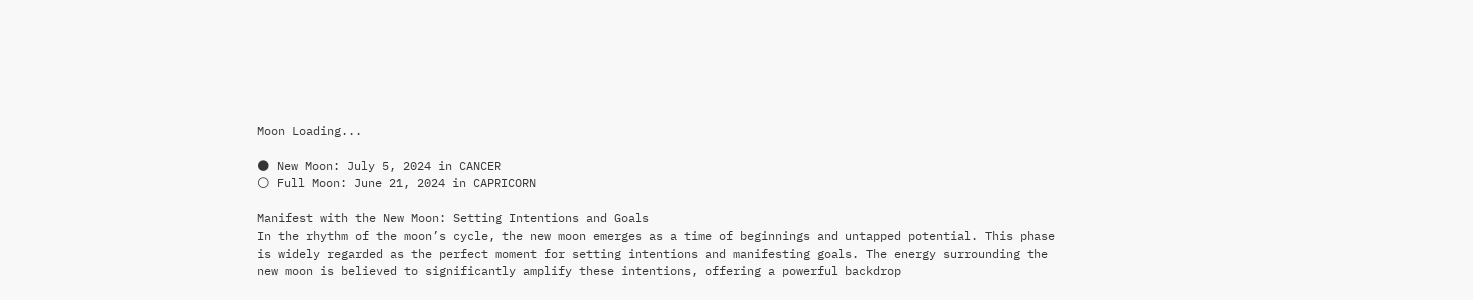Moon Loading...

🌑 New Moon: July 5, 2024 in CANCER
🌕 Full Moon: June 21, 2024 in CAPRICORN

Manifest with the New Moon: Setting Intentions and Goals
In the rhythm of the moon’s cycle, the new moon emerges as a time of beginnings and untapped potential. This phase is widely regarded as the perfect moment for setting intentions and manifesting goals. The energy surrounding the new moon is believed to significantly amplify these intentions, offering a powerful backdrop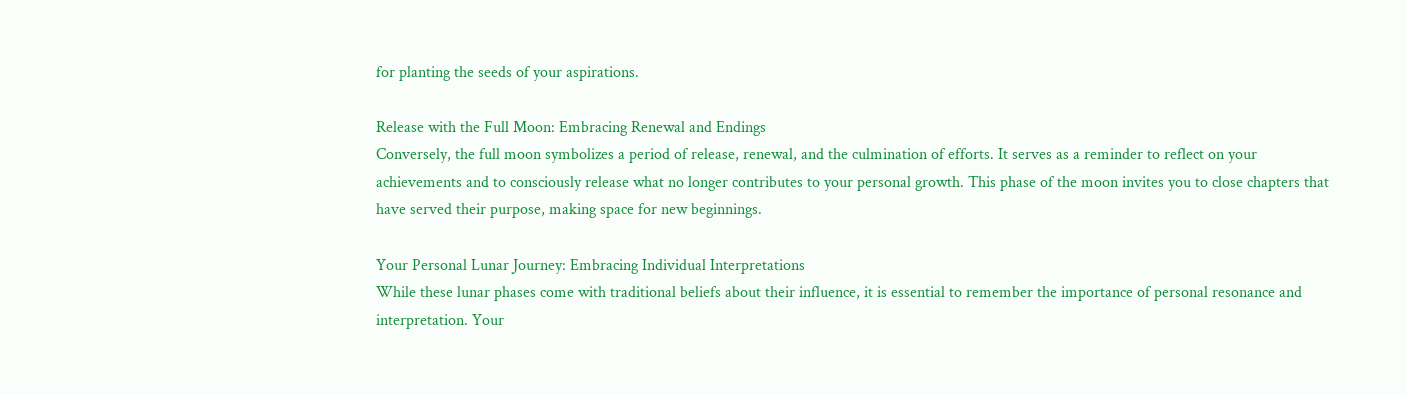for planting the seeds of your aspirations.

Release with the Full Moon: Embracing Renewal and Endings
Conversely, the full moon symbolizes a period of release, renewal, and the culmination of efforts. It serves as a reminder to reflect on your achievements and to consciously release what no longer contributes to your personal growth. This phase of the moon invites you to close chapters that have served their purpose, making space for new beginnings.

Your Personal Lunar Journey: Embracing Individual Interpretations
While these lunar phases come with traditional beliefs about their influence, it is essential to remember the importance of personal resonance and interpretation. Your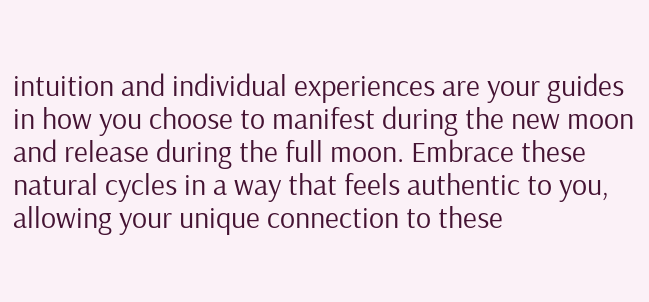intuition and individual experiences are your guides in how you choose to manifest during the new moon and release during the full moon. Embrace these natural cycles in a way that feels authentic to you, allowing your unique connection to these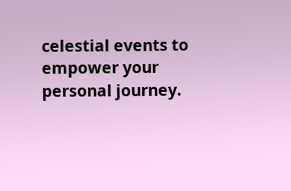celestial events to empower your personal journey.